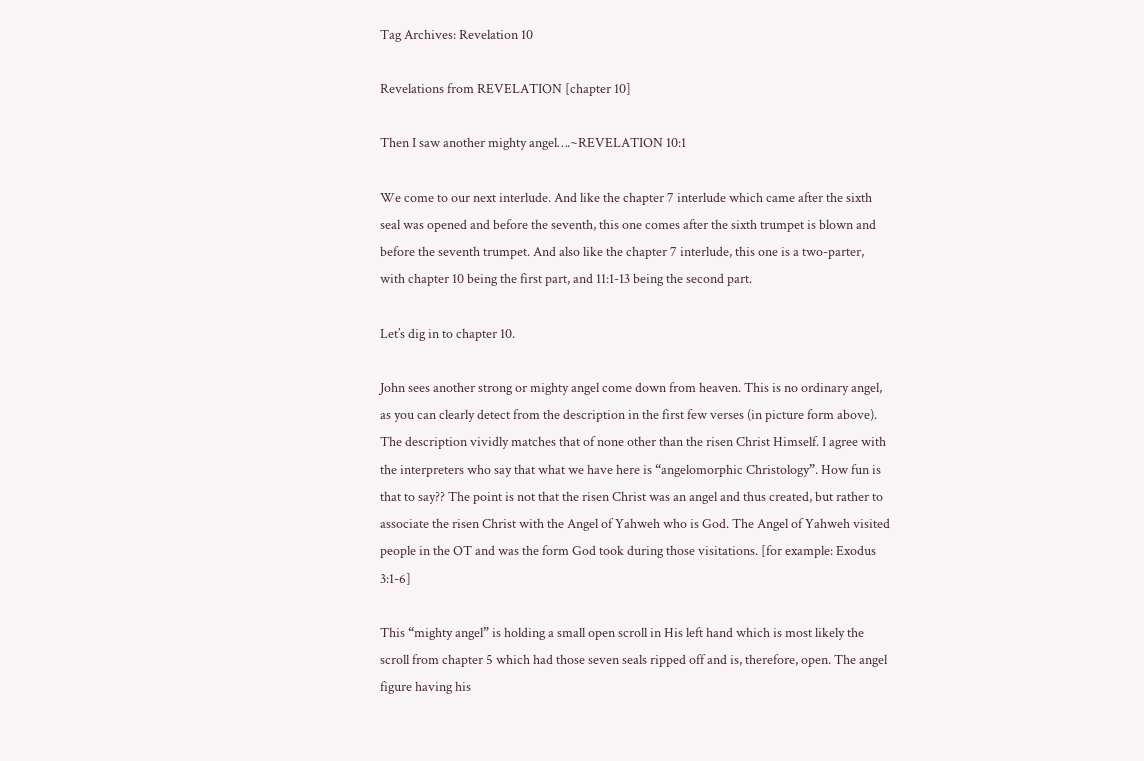Tag Archives: Revelation 10

Revelations from REVELATION [chapter 10]

Then I saw another mighty angel….~REVELATION 10:1

We come to our next interlude. And like the chapter 7 interlude which came after the sixth seal was opened and before the seventh, this one comes after the sixth trumpet is blown and before the seventh trumpet. And also like the chapter 7 interlude, this one is a two-parter, with chapter 10 being the first part, and 11:1-13 being the second part.

Let’s dig in to chapter 10.

John sees another strong or mighty angel come down from heaven. This is no ordinary angel, as you can clearly detect from the description in the first few verses (in picture form above). The description vividly matches that of none other than the risen Christ Himself. I agree with the interpreters who say that what we have here is “angelomorphic Christology”. How fun is that to say?? The point is not that the risen Christ was an angel and thus created, but rather to associate the risen Christ with the Angel of Yahweh who is God. The Angel of Yahweh visited people in the OT and was the form God took during those visitations. [for example: Exodus 3:1-6]

This “mighty angel” is holding a small open scroll in His left hand which is most likely the scroll from chapter 5 which had those seven seals ripped off and is, therefore, open. The angel figure having his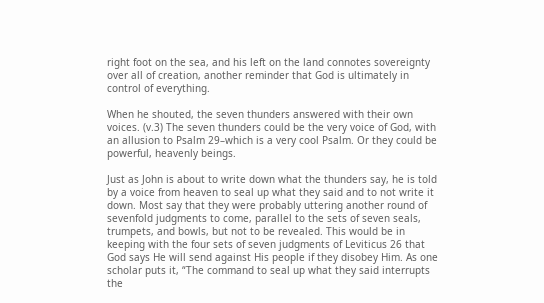right foot on the sea, and his left on the land connotes sovereignty over all of creation, another reminder that God is ultimately in control of everything.

When he shouted, the seven thunders answered with their own voices. (v.3) The seven thunders could be the very voice of God, with an allusion to Psalm 29–which is a very cool Psalm. Or they could be powerful, heavenly beings.

Just as John is about to write down what the thunders say, he is told by a voice from heaven to seal up what they said and to not write it down. Most say that they were probably uttering another round of sevenfold judgments to come, parallel to the sets of seven seals, trumpets, and bowls, but not to be revealed. This would be in keeping with the four sets of seven judgments of Leviticus 26 that God says He will send against His people if they disobey Him. As one scholar puts it, “The command to seal up what they said interrupts the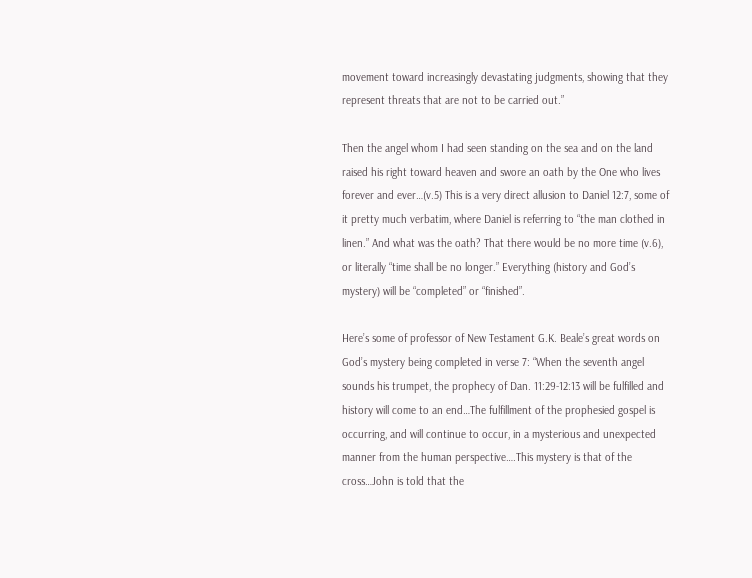movement toward increasingly devastating judgments, showing that they represent threats that are not to be carried out.”

Then the angel whom I had seen standing on the sea and on the land raised his right toward heaven and swore an oath by the One who lives forever and ever…(v.5) This is a very direct allusion to Daniel 12:7, some of it pretty much verbatim, where Daniel is referring to “the man clothed in linen.” And what was the oath? That there would be no more time (v.6), or literally “time shall be no longer.” Everything (history and God’s mystery) will be “completed” or “finished”.

Here’s some of professor of New Testament G.K. Beale’s great words on God’s mystery being completed in verse 7: “When the seventh angel sounds his trumpet, the prophecy of Dan. 11:29-12:13 will be fulfilled and history will come to an end…The fulfillment of the prophesied gospel is occurring, and will continue to occur, in a mysterious and unexpected manner from the human perspective….This mystery is that of the cross…John is told that the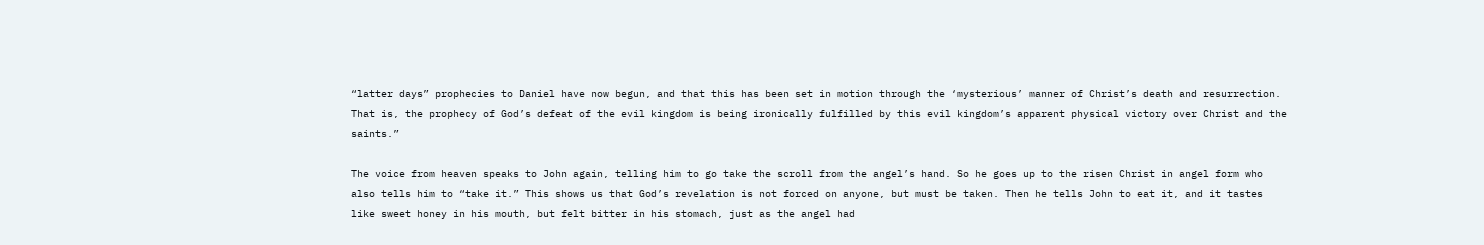“latter days” prophecies to Daniel have now begun, and that this has been set in motion through the ‘mysterious’ manner of Christ’s death and resurrection. That is, the prophecy of God’s defeat of the evil kingdom is being ironically fulfilled by this evil kingdom’s apparent physical victory over Christ and the saints.”

The voice from heaven speaks to John again, telling him to go take the scroll from the angel’s hand. So he goes up to the risen Christ in angel form who also tells him to “take it.” This shows us that God’s revelation is not forced on anyone, but must be taken. Then he tells John to eat it, and it tastes like sweet honey in his mouth, but felt bitter in his stomach, just as the angel had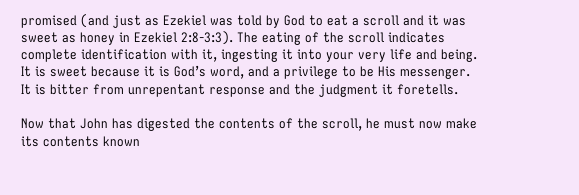promised (and just as Ezekiel was told by God to eat a scroll and it was sweet as honey in Ezekiel 2:8-3:3). The eating of the scroll indicates complete identification with it, ingesting it into your very life and being. It is sweet because it is God’s word, and a privilege to be His messenger. It is bitter from unrepentant response and the judgment it foretells.

Now that John has digested the contents of the scroll, he must now make its contents known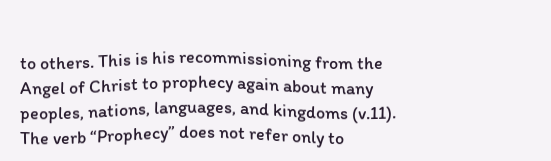to others. This is his recommissioning from the Angel of Christ to prophecy again about many peoples, nations, languages, and kingdoms (v.11). The verb “Prophecy” does not refer only to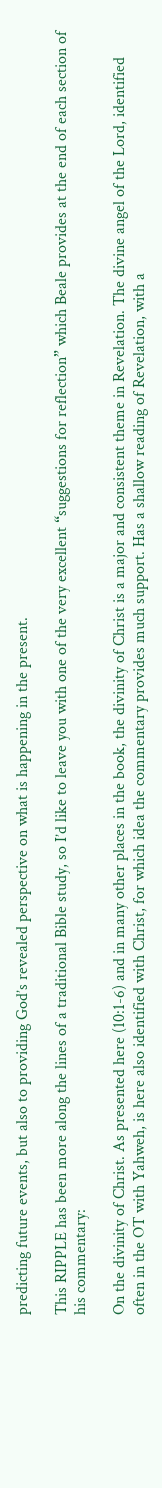predicting future events, but also to providing God’s revealed perspective on what is happening in the present.

This RIPPLE has been more along the lines of a traditional Bible study, so I’d like to leave you with one of the very excellent “suggestions for reflection” which Beale provides at the end of each section of his commentary:

On the divinity of Christ. As presented here (10:1-6) and in many other places in the book, the divinity of Christ is a major and consistent theme in Revelation. The divine angel of the Lord, identified often in the OT with Yahweh, is here also identified with Christ, for which idea the commentary provides much support. Has a shallow reading of Revelation, with a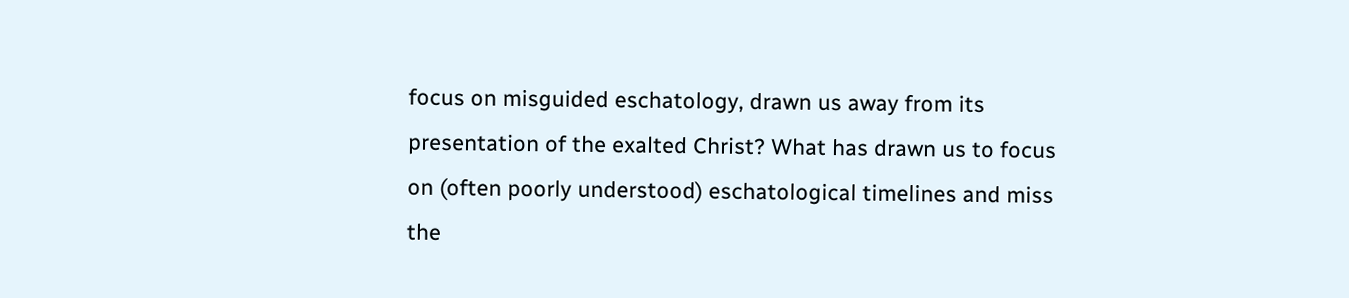focus on misguided eschatology, drawn us away from its presentation of the exalted Christ? What has drawn us to focus on (often poorly understood) eschatological timelines and miss the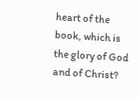heart of the book, which is the glory of God and of Christ?